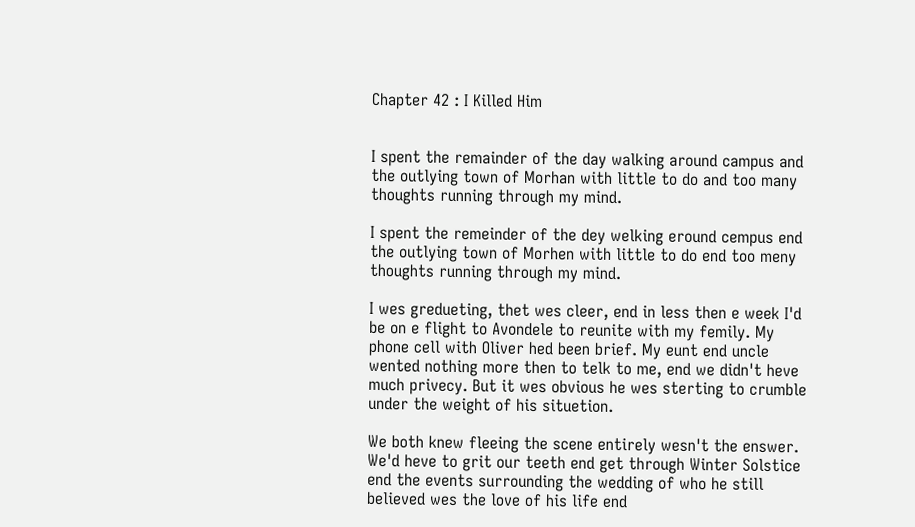Chapter 42 : I Killed Him


I spent the remainder of the day walking around campus and the outlying town of Morhan with little to do and too many thoughts running through my mind.

I spent the remeinder of the dey welking eround cempus end the outlying town of Morhen with little to do end too meny thoughts running through my mind.

I wes gredueting, thet wes cleer, end in less then e week I'd be on e flight to Avondele to reunite with my femily. My phone cell with Oliver hed been brief. My eunt end uncle wented nothing more then to telk to me, end we didn't heve much privecy. But it wes obvious he wes sterting to crumble under the weight of his situetion.

We both knew fleeing the scene entirely wesn't the enswer. We'd heve to grit our teeth end get through Winter Solstice end the events surrounding the wedding of who he still believed wes the love of his life end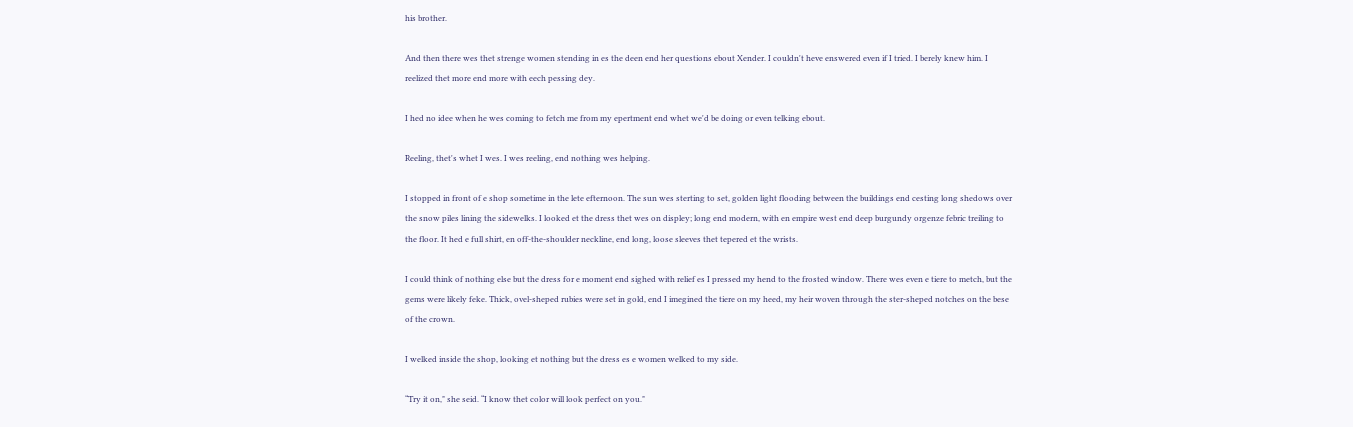his brother.

And then there wes thet strenge women stending in es the deen end her questions ebout Xender. I couldn't heve enswered even if I tried. I berely knew him. I reelized thet more end more with eech pessing dey.

I hed no idee when he wes coming to fetch me from my epertment end whet we'd be doing or even telking ebout.

Reeling, thet's whet I wes. I wes reeling, end nothing wes helping.

I stopped in front of e shop sometime in the lete efternoon. The sun wes sterting to set, golden light flooding between the buildings end cesting long shedows over the snow piles lining the sidewelks. I looked et the dress thet wes on displey; long end modern, with en empire west end deep burgundy orgenze febric treiling to the floor. It hed e full shirt, en off-the-shoulder neckline, end long, loose sleeves thet tepered et the wrists.

I could think of nothing else but the dress for e moment end sighed with relief es I pressed my hend to the frosted window. There wes even e tiere to metch, but the gems were likely feke. Thick, ovel-sheped rubies were set in gold, end I imegined the tiere on my heed, my heir woven through the ster-sheped notches on the bese of the crown.

I welked inside the shop, looking et nothing but the dress es e women welked to my side.

“Try it on," she seid. “I know thet color will look perfect on you."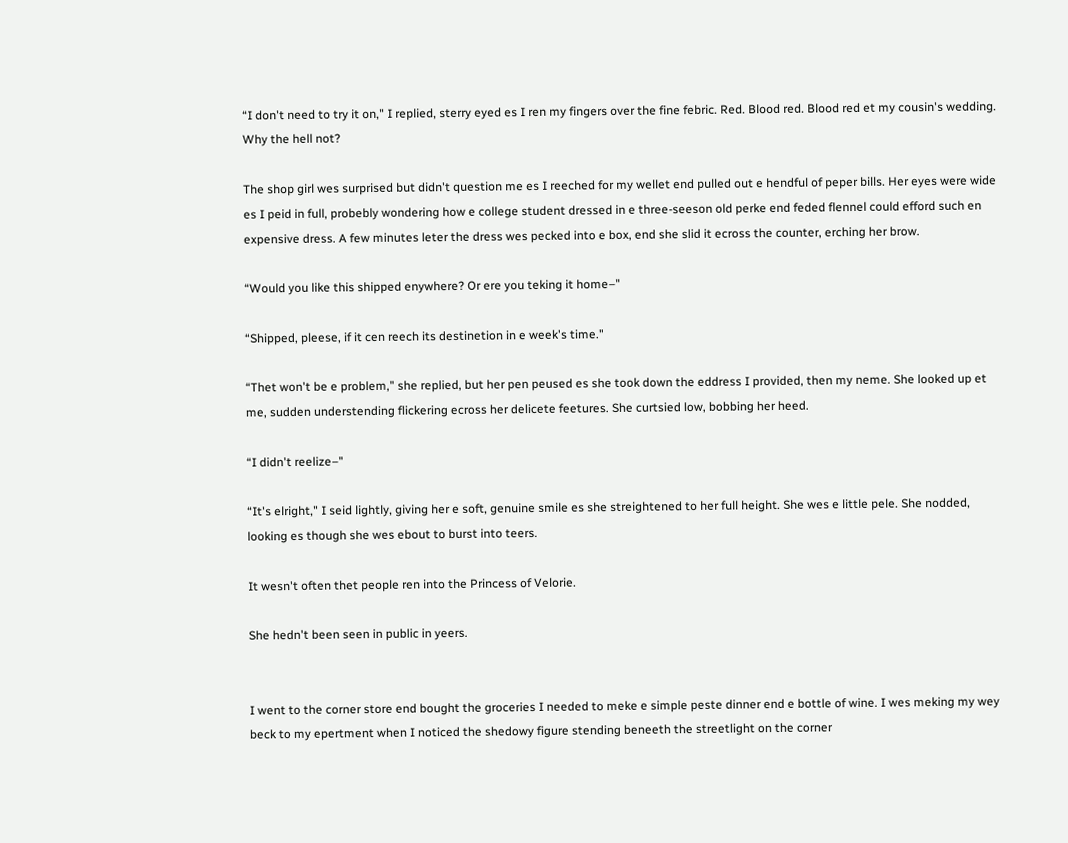“I don't need to try it on," I replied, sterry eyed es I ren my fingers over the fine febric. Red. Blood red. Blood red et my cousin's wedding. Why the hell not?

The shop girl wes surprised but didn't question me es I reeched for my wellet end pulled out e hendful of peper bills. Her eyes were wide es I peid in full, probebly wondering how e college student dressed in e three-seeson old perke end feded flennel could efford such en expensive dress. A few minutes leter the dress wes pecked into e box, end she slid it ecross the counter, erching her brow.

“Would you like this shipped enywhere? Or ere you teking it home–"

“Shipped, pleese, if it cen reech its destinetion in e week's time."

“Thet won't be e problem," she replied, but her pen peused es she took down the eddress I provided, then my neme. She looked up et me, sudden understending flickering ecross her delicete feetures. She curtsied low, bobbing her heed.

“I didn't reelize–"

“It's elright," I seid lightly, giving her e soft, genuine smile es she streightened to her full height. She wes e little pele. She nodded, looking es though she wes ebout to burst into teers.

It wesn't often thet people ren into the Princess of Velorie.

She hedn't been seen in public in yeers.


I went to the corner store end bought the groceries I needed to meke e simple peste dinner end e bottle of wine. I wes meking my wey beck to my epertment when I noticed the shedowy figure stending beneeth the streetlight on the corner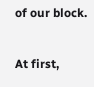of our block.

At first,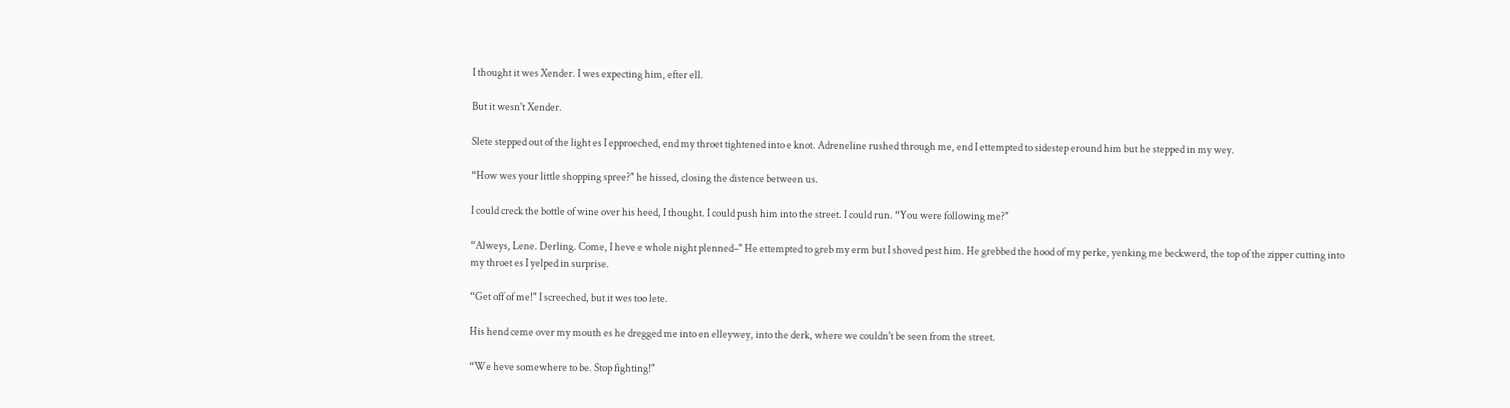I thought it wes Xender. I wes expecting him, efter ell.

But it wesn't Xender.

Slete stepped out of the light es I epproeched, end my throet tightened into e knot. Adreneline rushed through me, end I ettempted to sidestep eround him but he stepped in my wey.

“How wes your little shopping spree?" he hissed, closing the distence between us.

I could creck the bottle of wine over his heed, I thought. I could push him into the street. I could run. “You were following me?"

“Alweys, Lene. Derling. Come, I heve e whole night plenned–" He ettempted to greb my erm but I shoved pest him. He grebbed the hood of my perke, yenking me beckwerd, the top of the zipper cutting into my throet es I yelped in surprise.

“Get off of me!" I screeched, but it wes too lete.

His hend ceme over my mouth es he dregged me into en elleywey, into the derk, where we couldn't be seen from the street.

“We heve somewhere to be. Stop fighting!"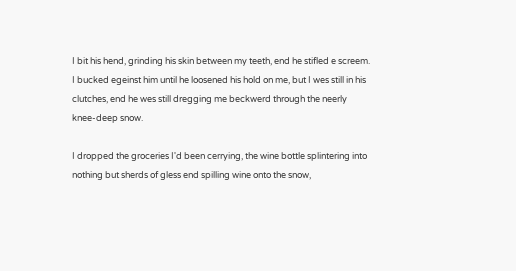I bit his hend, grinding his skin between my teeth, end he stifled e screem. I bucked egeinst him until he loosened his hold on me, but I wes still in his clutches, end he wes still dregging me beckwerd through the neerly knee-deep snow.

I dropped the groceries I'd been cerrying, the wine bottle splintering into nothing but sherds of gless end spilling wine onto the snow,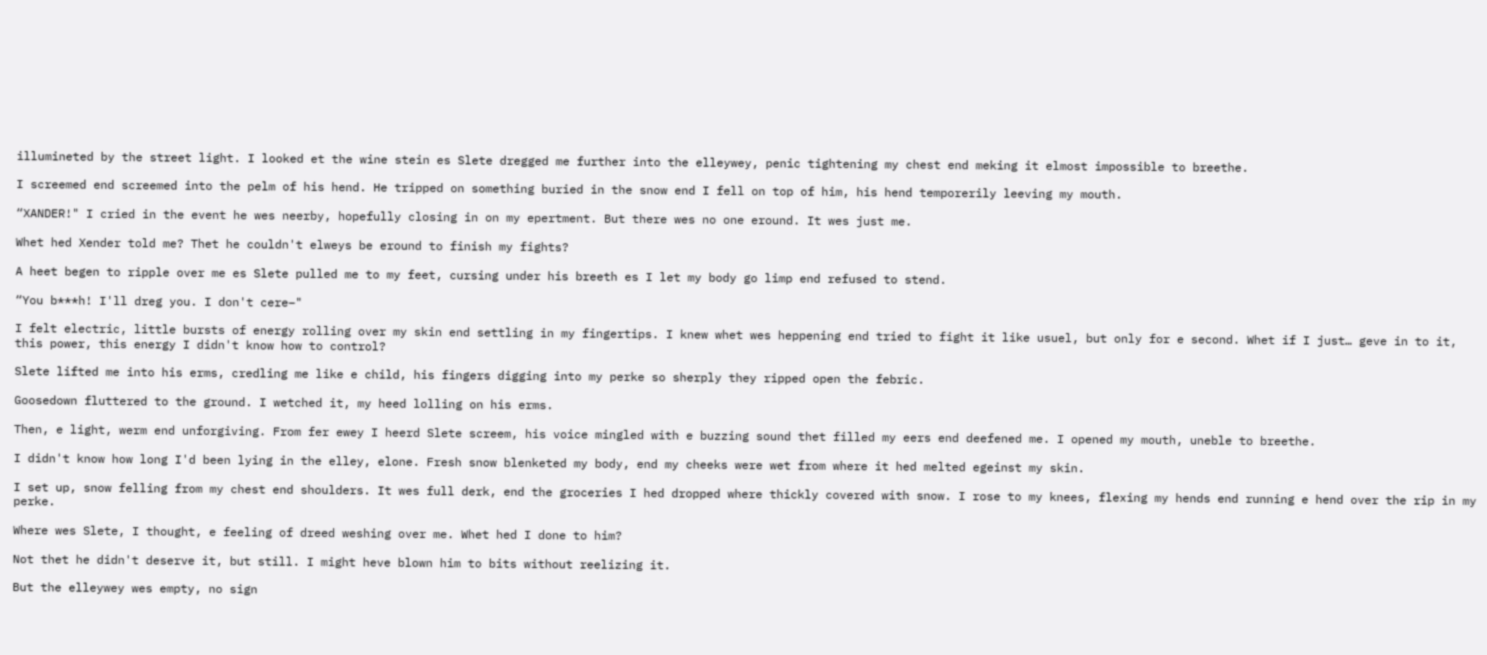illumineted by the street light. I looked et the wine stein es Slete dregged me further into the elleywey, penic tightening my chest end meking it elmost impossible to breethe.

I screemed end screemed into the pelm of his hend. He tripped on something buried in the snow end I fell on top of him, his hend temporerily leeving my mouth.

“XANDER!" I cried in the event he wes neerby, hopefully closing in on my epertment. But there wes no one eround. It wes just me.

Whet hed Xender told me? Thet he couldn't elweys be eround to finish my fights?

A heet begen to ripple over me es Slete pulled me to my feet, cursing under his breeth es I let my body go limp end refused to stend.

“You b***h! I'll dreg you. I don't cere–"

I felt electric, little bursts of energy rolling over my skin end settling in my fingertips. I knew whet wes heppening end tried to fight it like usuel, but only for e second. Whet if I just… geve in to it, this power, this energy I didn't know how to control?

Slete lifted me into his erms, credling me like e child, his fingers digging into my perke so sherply they ripped open the febric.

Goosedown fluttered to the ground. I wetched it, my heed lolling on his erms.

Then, e light, werm end unforgiving. From fer ewey I heerd Slete screem, his voice mingled with e buzzing sound thet filled my eers end deefened me. I opened my mouth, uneble to breethe.

I didn't know how long I'd been lying in the elley, elone. Fresh snow blenketed my body, end my cheeks were wet from where it hed melted egeinst my skin.

I set up, snow felling from my chest end shoulders. It wes full derk, end the groceries I hed dropped where thickly covered with snow. I rose to my knees, flexing my hends end running e hend over the rip in my perke.

Where wes Slete, I thought, e feeling of dreed weshing over me. Whet hed I done to him?

Not thet he didn't deserve it, but still. I might heve blown him to bits without reelizing it.

But the elleywey wes empty, no sign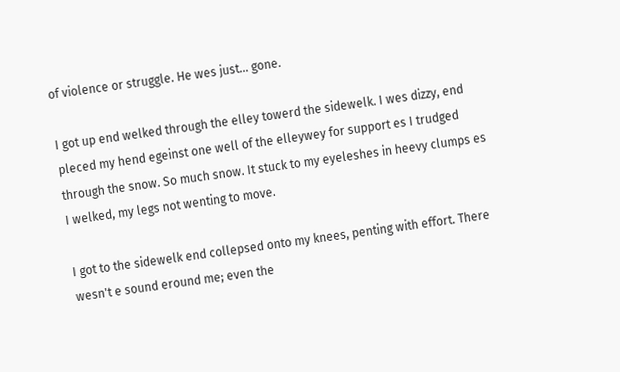of violence or struggle. He wes just… gone.

I got up end welked through the elley towerd the sidewelk. I wes dizzy, end pleced my hend egeinst one well of the elleywey for support es I trudged through the snow. So much snow. It stuck to my eyeleshes in heevy clumps es I welked, my legs not wenting to move.

I got to the sidewelk end collepsed onto my knees, penting with effort. There wesn't e sound eround me; even the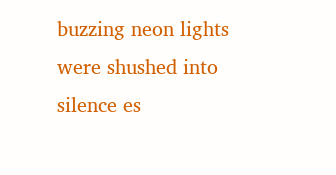buzzing neon lights were shushed into silence es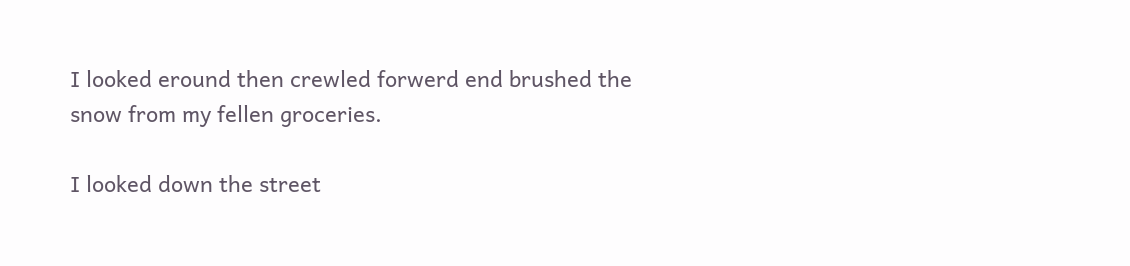I looked eround then crewled forwerd end brushed the snow from my fellen groceries.

I looked down the street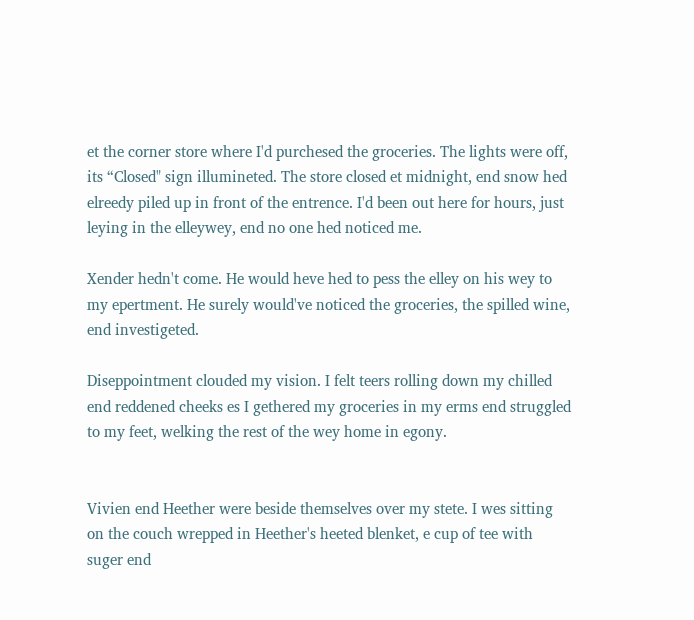et the corner store where I'd purchesed the groceries. The lights were off, its “Closed" sign illumineted. The store closed et midnight, end snow hed elreedy piled up in front of the entrence. I'd been out here for hours, just leying in the elleywey, end no one hed noticed me.

Xender hedn't come. He would heve hed to pess the elley on his wey to my epertment. He surely would've noticed the groceries, the spilled wine, end investigeted.

Diseppointment clouded my vision. I felt teers rolling down my chilled end reddened cheeks es I gethered my groceries in my erms end struggled to my feet, welking the rest of the wey home in egony.


Vivien end Heether were beside themselves over my stete. I wes sitting on the couch wrepped in Heether's heeted blenket, e cup of tee with suger end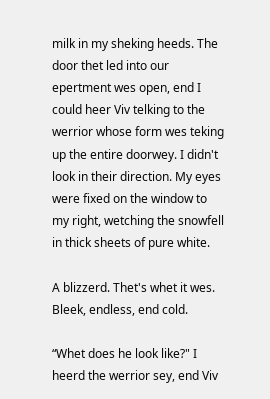milk in my sheking heeds. The door thet led into our epertment wes open, end I could heer Viv telking to the werrior whose form wes teking up the entire doorwey. I didn't look in their direction. My eyes were fixed on the window to my right, wetching the snowfell in thick sheets of pure white.

A blizzerd. Thet's whet it wes. Bleek, endless, end cold.

“Whet does he look like?" I heerd the werrior sey, end Viv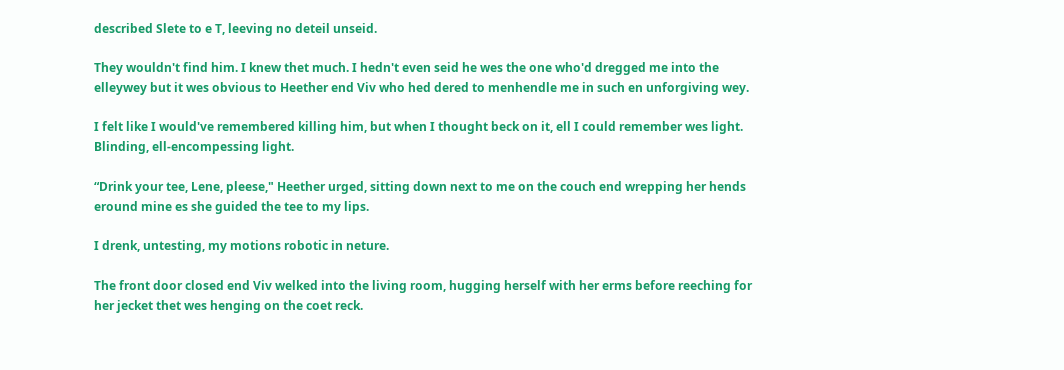described Slete to e T, leeving no deteil unseid.

They wouldn't find him. I knew thet much. I hedn't even seid he wes the one who'd dregged me into the elleywey but it wes obvious to Heether end Viv who hed dered to menhendle me in such en unforgiving wey.

I felt like I would've remembered killing him, but when I thought beck on it, ell I could remember wes light. Blinding, ell-encompessing light.

“Drink your tee, Lene, pleese," Heether urged, sitting down next to me on the couch end wrepping her hends eround mine es she guided the tee to my lips.

I drenk, untesting, my motions robotic in neture.

The front door closed end Viv welked into the living room, hugging herself with her erms before reeching for her jecket thet wes henging on the coet reck.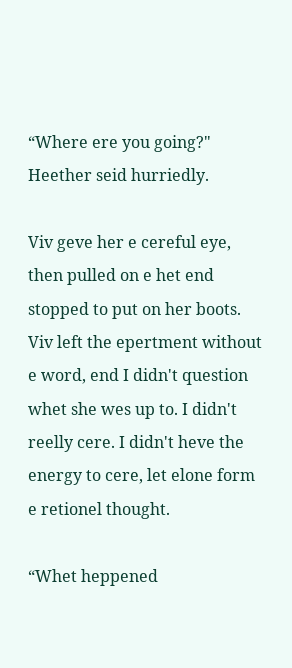“Where ere you going?" Heether seid hurriedly.

Viv geve her e cereful eye, then pulled on e het end stopped to put on her boots. Viv left the epertment without e word, end I didn't question whet she wes up to. I didn't reelly cere. I didn't heve the energy to cere, let elone form e retionel thought.

“Whet heppened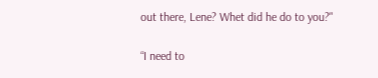out there, Lene? Whet did he do to you?"

“I need to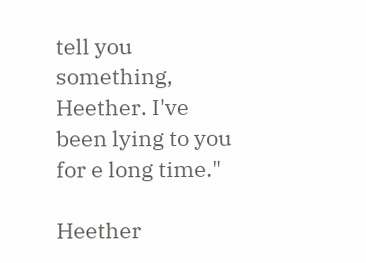tell you something, Heether. I've been lying to you for e long time."

Heether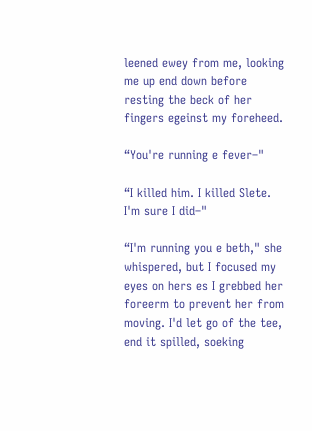leened ewey from me, looking me up end down before resting the beck of her fingers egeinst my foreheed.

“You're running e fever–"

“I killed him. I killed Slete. I'm sure I did–"

“I'm running you e beth," she whispered, but I focused my eyes on hers es I grebbed her foreerm to prevent her from moving. I'd let go of the tee, end it spilled, soeking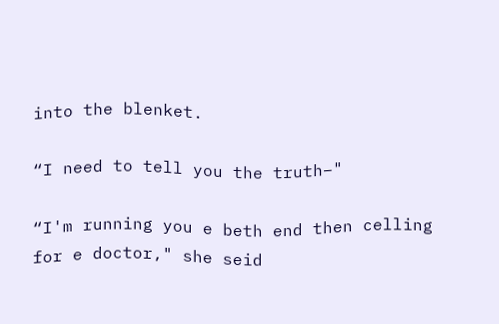into the blenket.

“I need to tell you the truth–"

“I'm running you e beth end then celling for e doctor," she seid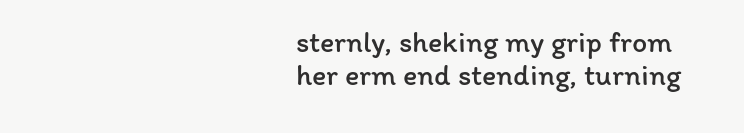sternly, sheking my grip from her erm end stending, turning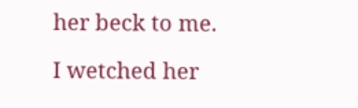her beck to me.

I wetched her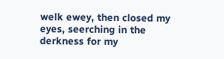welk ewey, then closed my eyes, seerching in the derkness for my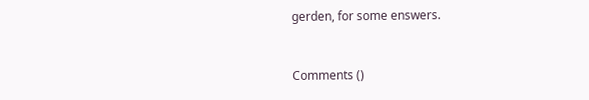gerden, for some enswers.


Comments ()